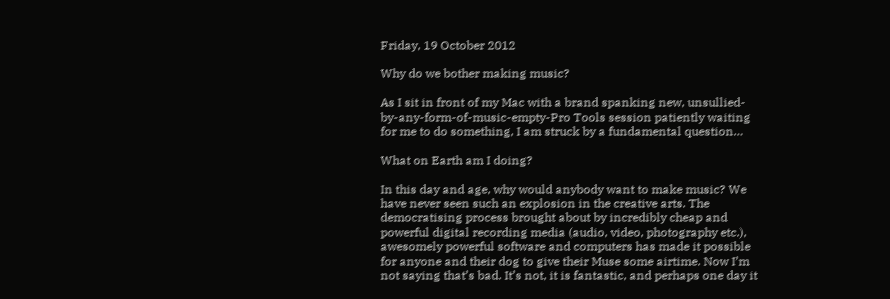Friday, 19 October 2012

Why do we bother making music?

As I sit in front of my Mac with a brand spanking new, unsullied-by-any-form-of-music-empty-Pro Tools session patiently waiting for me to do something, I am struck by a fundamental question…

What on Earth am I doing?

In this day and age, why would anybody want to make music? We have never seen such an explosion in the creative arts. The democratising process brought about by incredibly cheap and powerful digital recording media (audio, video, photography etc.), awesomely powerful software and computers has made it possible for anyone and their dog to give their Muse some airtime. Now I’m not saying that’s bad. It’s not, it is fantastic, and perhaps one day it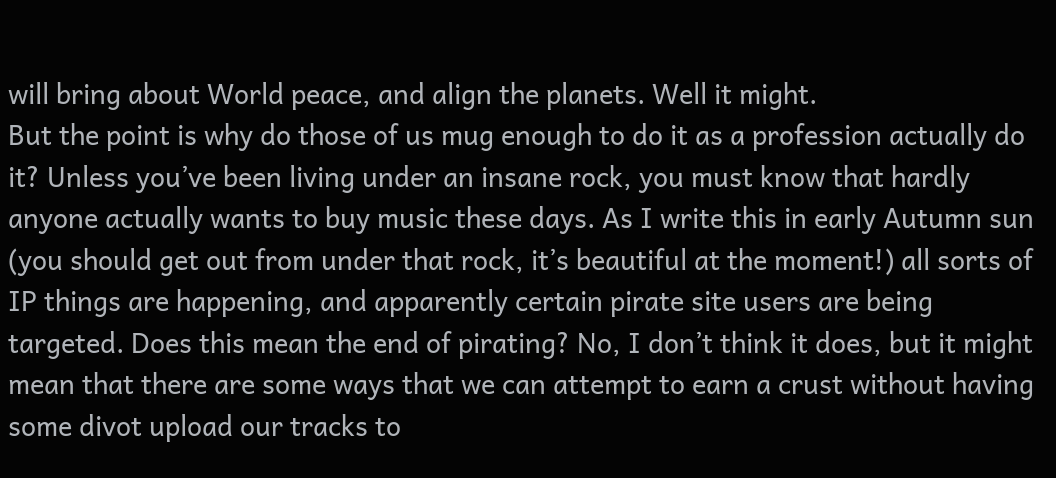will bring about World peace, and align the planets. Well it might.
But the point is why do those of us mug enough to do it as a profession actually do it? Unless you’ve been living under an insane rock, you must know that hardly anyone actually wants to buy music these days. As I write this in early Autumn sun (you should get out from under that rock, it’s beautiful at the moment!) all sorts of IP things are happening, and apparently certain pirate site users are being targeted. Does this mean the end of pirating? No, I don’t think it does, but it might mean that there are some ways that we can attempt to earn a crust without having some divot upload our tracks to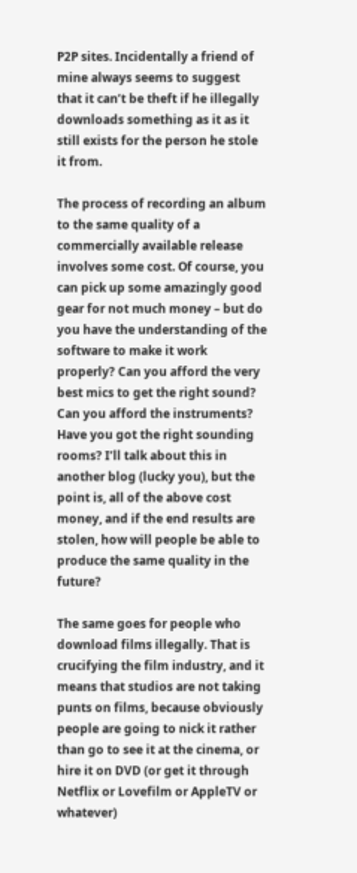P2P sites. Incidentally a friend of mine always seems to suggest that it can’t be theft if he illegally downloads something as it as it still exists for the person he stole it from.

The process of recording an album to the same quality of a commercially available release involves some cost. Of course, you can pick up some amazingly good gear for not much money – but do you have the understanding of the software to make it work properly? Can you afford the very best mics to get the right sound? Can you afford the instruments? Have you got the right sounding rooms? I’ll talk about this in another blog (lucky you), but the point is, all of the above cost money, and if the end results are stolen, how will people be able to produce the same quality in the future?

The same goes for people who download films illegally. That is crucifying the film industry, and it means that studios are not taking punts on films, because obviously people are going to nick it rather than go to see it at the cinema, or hire it on DVD (or get it through Netflix or Lovefilm or AppleTV or whatever)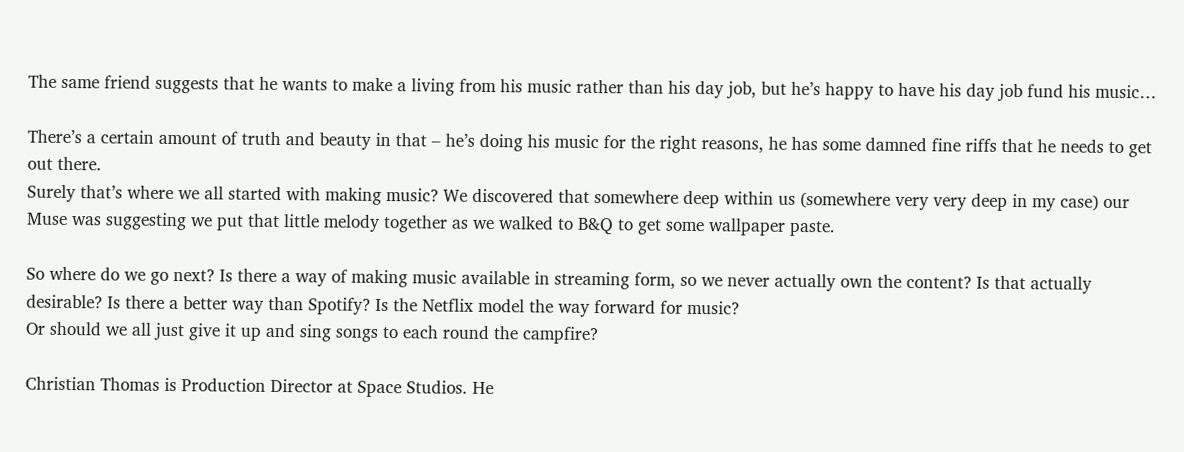The same friend suggests that he wants to make a living from his music rather than his day job, but he’s happy to have his day job fund his music…

There’s a certain amount of truth and beauty in that – he’s doing his music for the right reasons, he has some damned fine riffs that he needs to get out there.
Surely that’s where we all started with making music? We discovered that somewhere deep within us (somewhere very very deep in my case) our Muse was suggesting we put that little melody together as we walked to B&Q to get some wallpaper paste.

So where do we go next? Is there a way of making music available in streaming form, so we never actually own the content? Is that actually desirable? Is there a better way than Spotify? Is the Netflix model the way forward for music?
Or should we all just give it up and sing songs to each round the campfire?

Christian Thomas is Production Director at Space Studios. He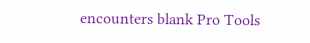encounters blank Pro Tools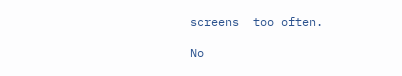screens  too often.

No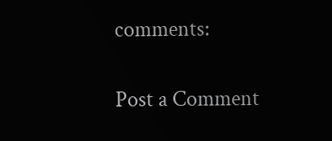comments:

Post a Comment